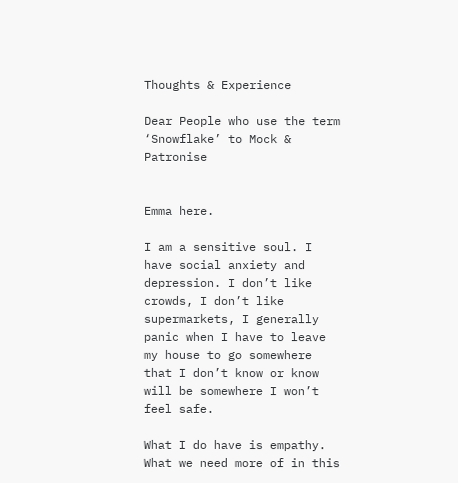Thoughts & Experience

Dear People who use the term ‘Snowflake’ to Mock & Patronise


Emma here.

I am a sensitive soul. I have social anxiety and depression. I don’t like crowds, I don’t like supermarkets, I generally panic when I have to leave my house to go somewhere that I don’t know or know will be somewhere I won’t feel safe.

What I do have is empathy. What we need more of in this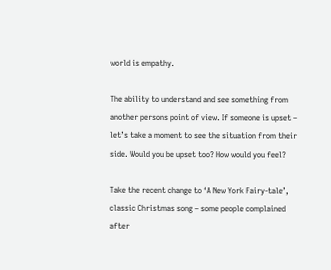world is empathy.

The ability to understand and see something from another persons point of view. If someone is upset – let’s take a moment to see the situation from their side. Would you be upset too? How would you feel?

Take the recent change to ‘A New York Fairy-tale’, classic Christmas song – some people complained after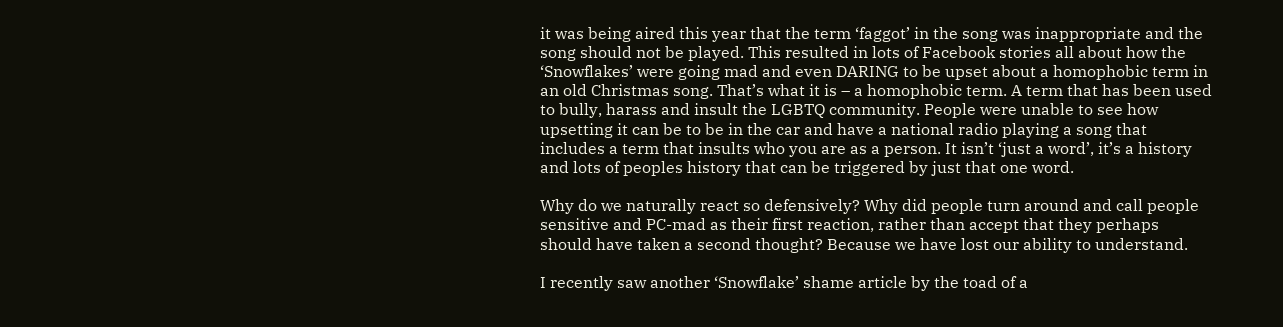it was being aired this year that the term ‘faggot’ in the song was inappropriate and the song should not be played. This resulted in lots of Facebook stories all about how the ‘Snowflakes’ were going mad and even DARING to be upset about a homophobic term in an old Christmas song. That’s what it is – a homophobic term. A term that has been used to bully, harass and insult the LGBTQ community. People were unable to see how upsetting it can be to be in the car and have a national radio playing a song that includes a term that insults who you are as a person. It isn’t ‘just a word’, it’s a history and lots of peoples history that can be triggered by just that one word.

Why do we naturally react so defensively? Why did people turn around and call people sensitive and PC-mad as their first reaction, rather than accept that they perhaps should have taken a second thought? Because we have lost our ability to understand.

I recently saw another ‘Snowflake’ shame article by the toad of a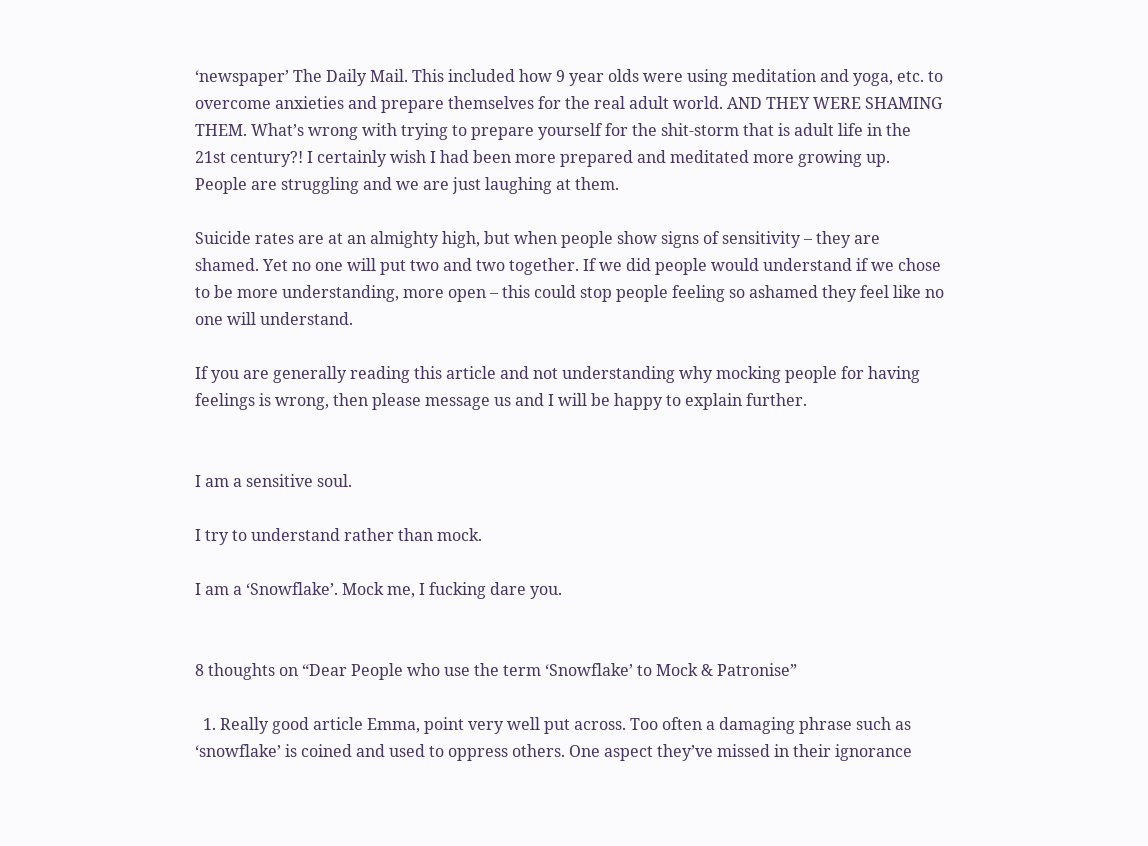‘newspaper’ The Daily Mail. This included how 9 year olds were using meditation and yoga, etc. to overcome anxieties and prepare themselves for the real adult world. AND THEY WERE SHAMING THEM. What’s wrong with trying to prepare yourself for the shit-storm that is adult life in the 21st century?! I certainly wish I had been more prepared and meditated more growing up. People are struggling and we are just laughing at them.

Suicide rates are at an almighty high, but when people show signs of sensitivity – they are shamed. Yet no one will put two and two together. If we did people would understand if we chose to be more understanding, more open – this could stop people feeling so ashamed they feel like no one will understand.

If you are generally reading this article and not understanding why mocking people for having feelings is wrong, then please message us and I will be happy to explain further.


I am a sensitive soul.

I try to understand rather than mock.

I am a ‘Snowflake’. Mock me, I fucking dare you.


8 thoughts on “Dear People who use the term ‘Snowflake’ to Mock & Patronise”

  1. Really good article Emma, point very well put across. Too often a damaging phrase such as ‘snowflake’ is coined and used to oppress others. One aspect they’ve missed in their ignorance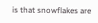is that snowflakes are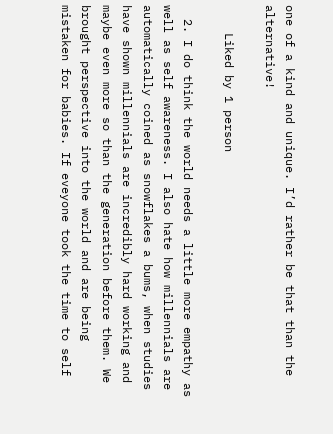one of a kind and unique. I’d rather be that than the alternative!

    Liked by 1 person

  2. I do think the world needs a little more empathy as well as self awareness. I also hate how millennials are automatically coined as snowflakes a bums, when studies have shown millennials are incredibly hard working and maybe even more so than the generation before them. We brought perspective into the world and are being mistaken for babies. If eveyone took the time to self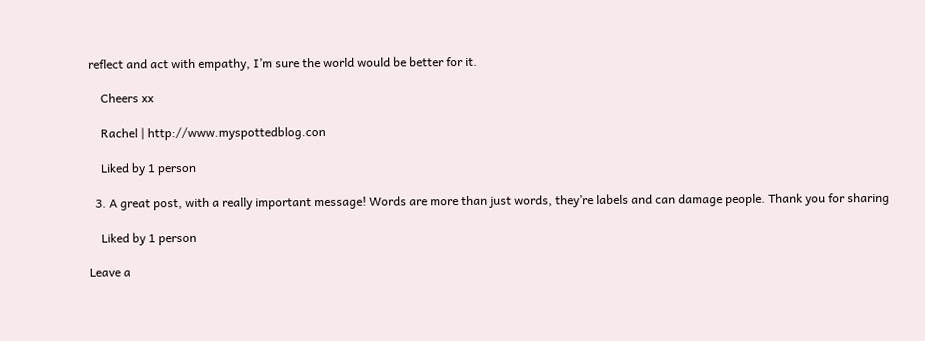reflect and act with empathy, I’m sure the world would be better for it.

    Cheers xx

    Rachel | http://www.myspottedblog.con

    Liked by 1 person

  3. A great post, with a really important message! Words are more than just words, they’re labels and can damage people. Thank you for sharing

    Liked by 1 person

Leave a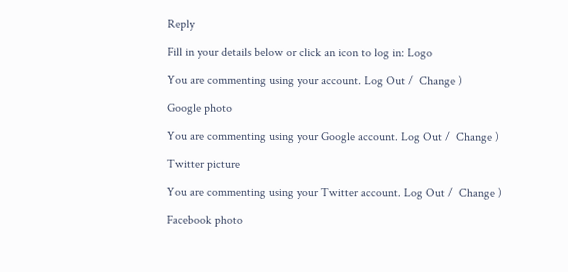Reply

Fill in your details below or click an icon to log in: Logo

You are commenting using your account. Log Out /  Change )

Google photo

You are commenting using your Google account. Log Out /  Change )

Twitter picture

You are commenting using your Twitter account. Log Out /  Change )

Facebook photo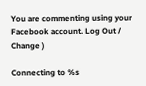You are commenting using your Facebook account. Log Out /  Change )

Connecting to %s